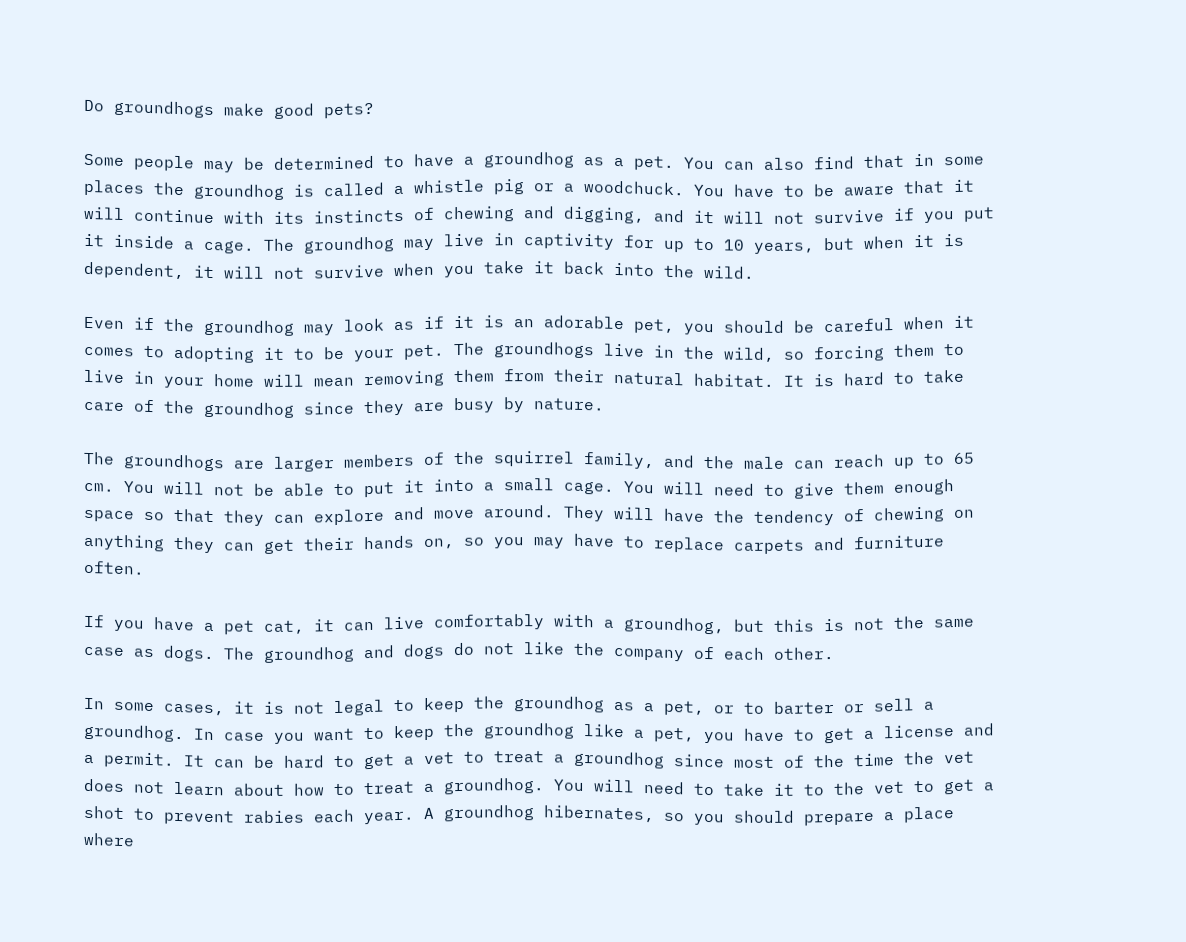Do groundhogs make good pets?

Some people may be determined to have a groundhog as a pet. You can also find that in some places the groundhog is called a whistle pig or a woodchuck. You have to be aware that it will continue with its instincts of chewing and digging, and it will not survive if you put it inside a cage. The groundhog may live in captivity for up to 10 years, but when it is dependent, it will not survive when you take it back into the wild.

Even if the groundhog may look as if it is an adorable pet, you should be careful when it comes to adopting it to be your pet. The groundhogs live in the wild, so forcing them to live in your home will mean removing them from their natural habitat. It is hard to take care of the groundhog since they are busy by nature.

The groundhogs are larger members of the squirrel family, and the male can reach up to 65 cm. You will not be able to put it into a small cage. You will need to give them enough space so that they can explore and move around. They will have the tendency of chewing on anything they can get their hands on, so you may have to replace carpets and furniture often.

If you have a pet cat, it can live comfortably with a groundhog, but this is not the same case as dogs. The groundhog and dogs do not like the company of each other.

In some cases, it is not legal to keep the groundhog as a pet, or to barter or sell a groundhog. In case you want to keep the groundhog like a pet, you have to get a license and a permit. It can be hard to get a vet to treat a groundhog since most of the time the vet does not learn about how to treat a groundhog. You will need to take it to the vet to get a shot to prevent rabies each year. A groundhog hibernates, so you should prepare a place where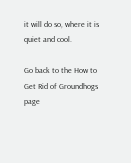it will do so, where it is quiet and cool.

Go back to the How to Get Rid of Groundhogs page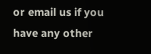or email us if you have any other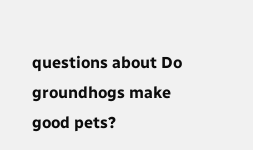questions about Do groundhogs make good pets?